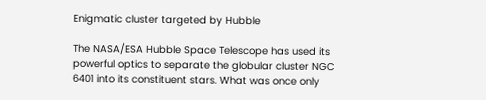Enigmatic cluster targeted by Hubble

The NASA/ESA Hubble Space Telescope has used its powerful optics to separate the globular cluster NGC 6401 into its constituent stars. What was once only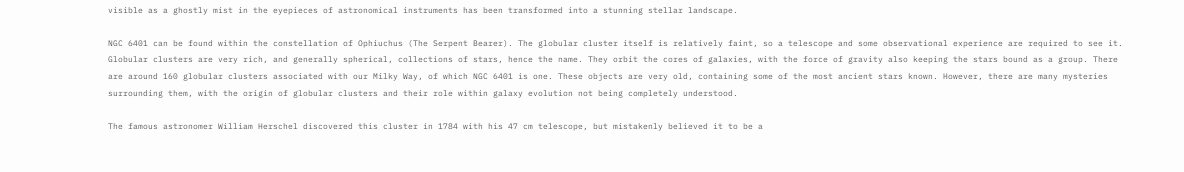visible as a ghostly mist in the eyepieces of astronomical instruments has been transformed into a stunning stellar landscape.

NGC 6401 can be found within the constellation of Ophiuchus (The Serpent Bearer). The globular cluster itself is relatively faint, so a telescope and some observational experience are required to see it. Globular clusters are very rich, and generally spherical, collections of stars, hence the name. They orbit the cores of galaxies, with the force of gravity also keeping the stars bound as a group. There are around 160 globular clusters associated with our Milky Way, of which NGC 6401 is one. These objects are very old, containing some of the most ancient stars known. However, there are many mysteries surrounding them, with the origin of globular clusters and their role within galaxy evolution not being completely understood.

The famous astronomer William Herschel discovered this cluster in 1784 with his 47 cm telescope, but mistakenly believed it to be a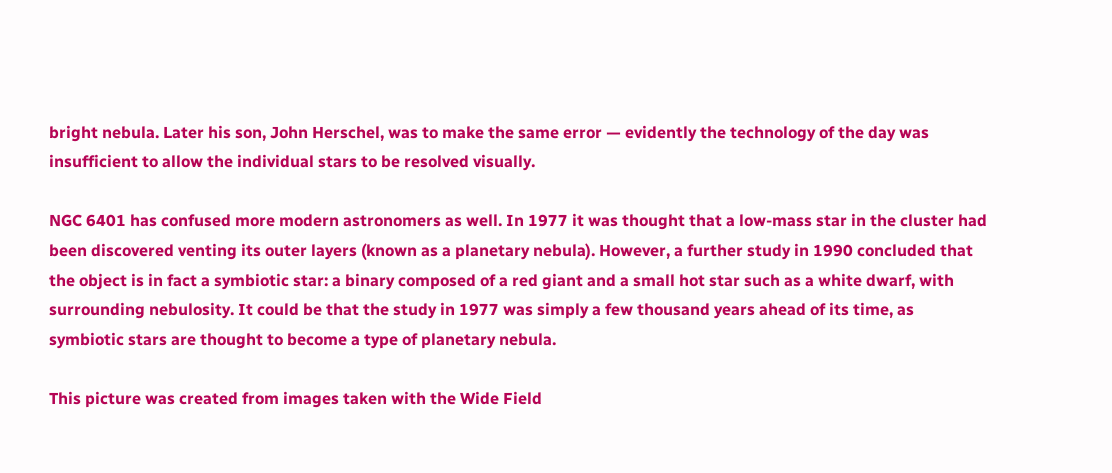bright nebula. Later his son, John Herschel, was to make the same error — evidently the technology of the day was insufficient to allow the individual stars to be resolved visually.

NGC 6401 has confused more modern astronomers as well. In 1977 it was thought that a low-mass star in the cluster had been discovered venting its outer layers (known as a planetary nebula). However, a further study in 1990 concluded that the object is in fact a symbiotic star: a binary composed of a red giant and a small hot star such as a white dwarf, with surrounding nebulosity. It could be that the study in 1977 was simply a few thousand years ahead of its time, as symbiotic stars are thought to become a type of planetary nebula.

This picture was created from images taken with the Wide Field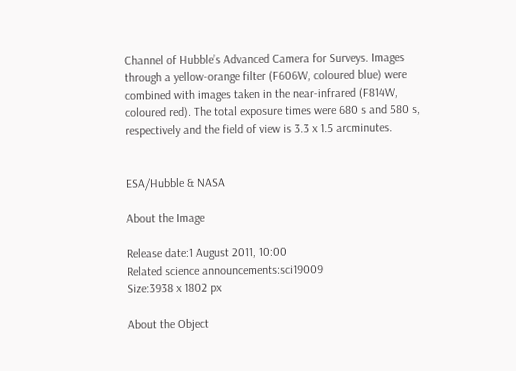Channel of Hubble’s Advanced Camera for Surveys. Images through a yellow-orange filter (F606W, coloured blue) were combined with images taken in the near-infrared (F814W, coloured red). The total exposure times were 680 s and 580 s, respectively and the field of view is 3.3 x 1.5 arcminutes.


ESA/Hubble & NASA

About the Image

Release date:1 August 2011, 10:00
Related science announcements:sci19009
Size:3938 x 1802 px

About the Object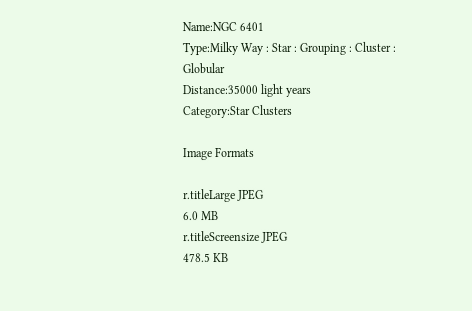Name:NGC 6401
Type:Milky Way : Star : Grouping : Cluster : Globular
Distance:35000 light years
Category:Star Clusters

Image Formats

r.titleLarge JPEG
6.0 MB
r.titleScreensize JPEG
478.5 KB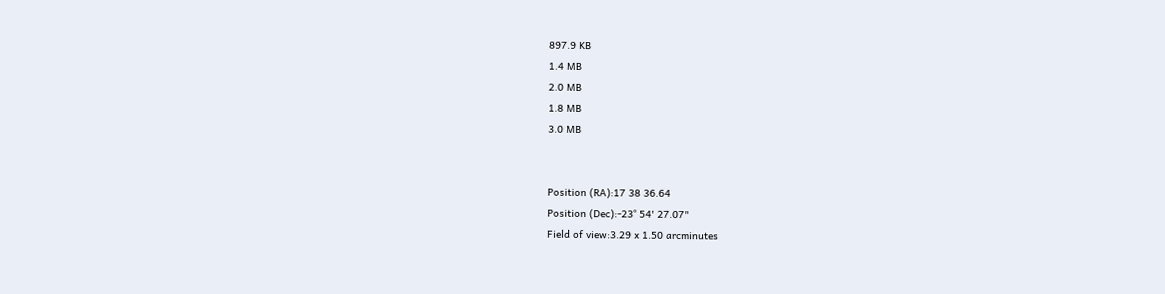897.9 KB
1.4 MB
2.0 MB
1.8 MB
3.0 MB


Position (RA):17 38 36.64
Position (Dec):-23° 54' 27.07"
Field of view:3.29 x 1.50 arcminutes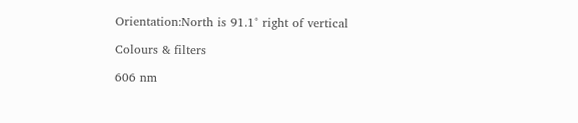Orientation:North is 91.1° right of vertical

Colours & filters

606 nm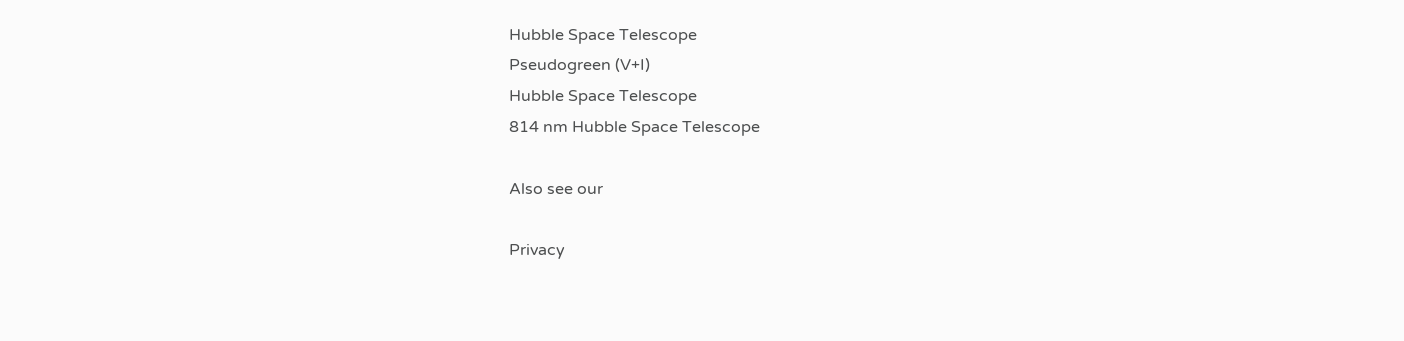Hubble Space Telescope
Pseudogreen (V+I)
Hubble Space Telescope
814 nm Hubble Space Telescope

Also see our

Privacy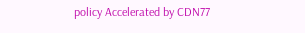policy Accelerated by CDN77